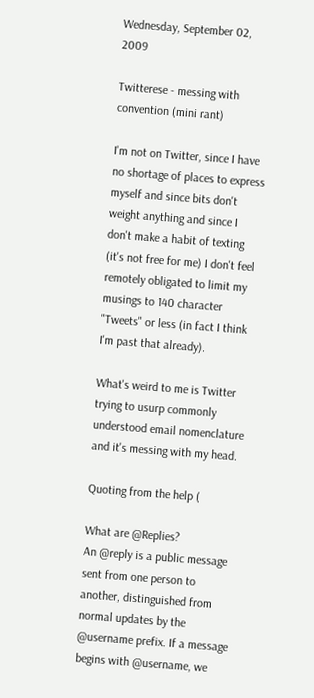Wednesday, September 02, 2009

Twitterese - messing with convention (mini rant)

I'm not on Twitter, since I have no shortage of places to express myself and since bits don't weight anything and since I don't make a habit of texting (it's not free for me) I don't feel remotely obligated to limit my musings to 140 character "Tweets" or less (in fact I think I'm past that already).

What's weird to me is Twitter trying to usurp commonly understood email nomenclature and it's messing with my head.

Quoting from the help (

What are @Replies?
An @reply is a public message sent from one person to another, distinguished from normal updates by the @username prefix. If a message begins with @username, we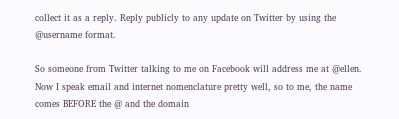collect it as a reply. Reply publicly to any update on Twitter by using the @username format.

So someone from Twitter talking to me on Facebook will address me at @ellen. Now I speak email and internet nomenclature pretty well, so to me, the name comes BEFORE the @ and the domain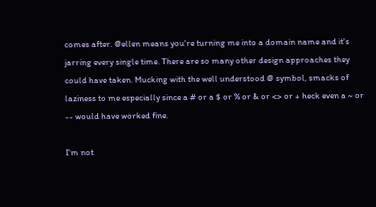comes after. @ellen means you're turning me into a domain name and it's jarring every single time. There are so many other design approaches they could have taken. Mucking with the well understood @ symbol, smacks of laziness to me especially since a # or a $ or % or & or <> or + heck even a ~ or -- would have worked fine.

I'm not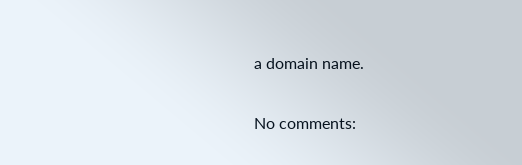a domain name.

No comments: